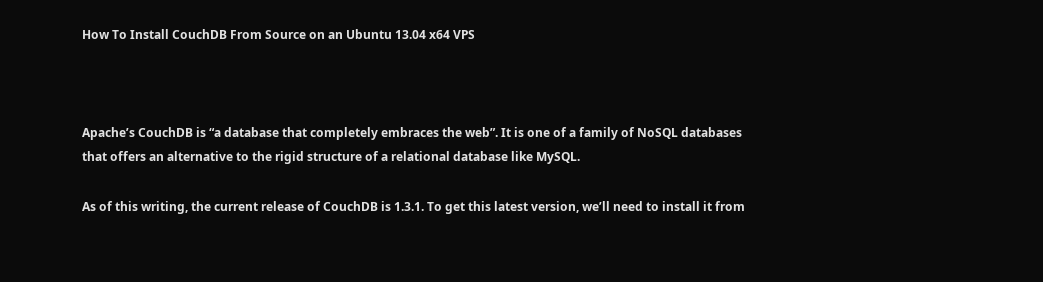How To Install CouchDB From Source on an Ubuntu 13.04 x64 VPS



Apache’s CouchDB is “a database that completely embraces the web”. It is one of a family of NoSQL databases that offers an alternative to the rigid structure of a relational database like MySQL.

As of this writing, the current release of CouchDB is 1.3.1. To get this latest version, we’ll need to install it from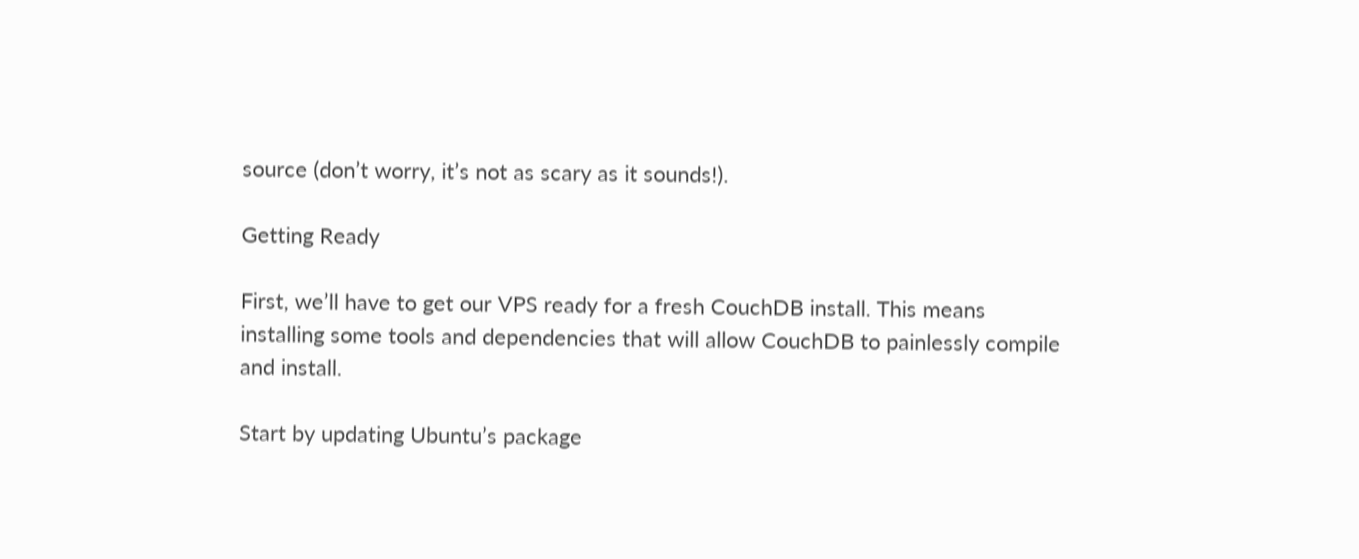source (don’t worry, it’s not as scary as it sounds!).

Getting Ready

First, we’ll have to get our VPS ready for a fresh CouchDB install. This means installing some tools and dependencies that will allow CouchDB to painlessly compile and install.

Start by updating Ubuntu’s package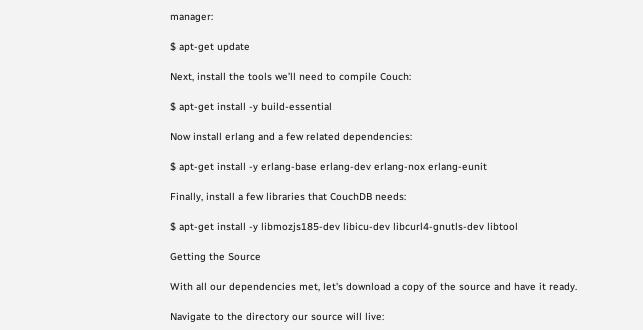manager:

$ apt-get update

Next, install the tools we’ll need to compile Couch:

$ apt-get install -y build-essential

Now install erlang and a few related dependencies:

$ apt-get install -y erlang-base erlang-dev erlang-nox erlang-eunit

Finally, install a few libraries that CouchDB needs:

$ apt-get install -y libmozjs185-dev libicu-dev libcurl4-gnutls-dev libtool

Getting the Source

With all our dependencies met, let's download a copy of the source and have it ready.

Navigate to the directory our source will live: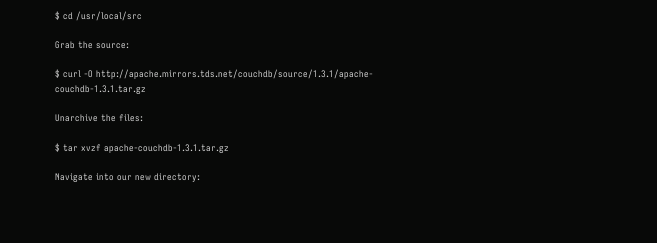$ cd /usr/local/src

Grab the source:

$ curl -O http://apache.mirrors.tds.net/couchdb/source/1.3.1/apache-couchdb-1.3.1.tar.gz

Unarchive the files:

$ tar xvzf apache-couchdb-1.3.1.tar.gz

Navigate into our new directory: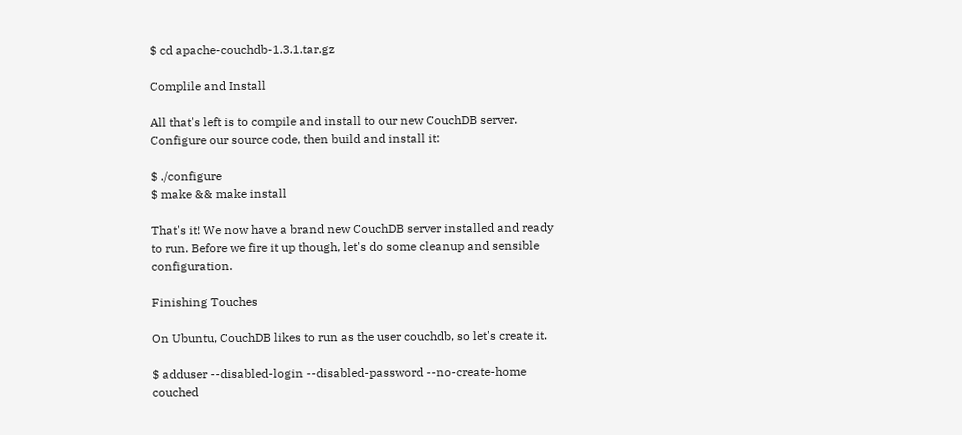$ cd apache-couchdb-1.3.1.tar.gz

Complile and Install

All that's left is to compile and install to our new CouchDB server. Configure our source code, then build and install it:

$ ./configure
$ make && make install

That's it! We now have a brand new CouchDB server installed and ready to run. Before we fire it up though, let's do some cleanup and sensible configuration.

Finishing Touches

On Ubuntu, CouchDB likes to run as the user couchdb, so let's create it.

$ adduser --disabled-login --disabled-password --no-create-home couched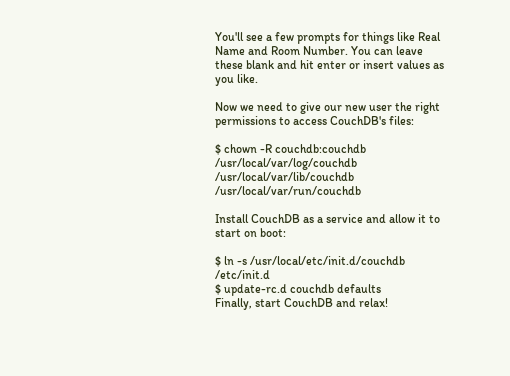You'll see a few prompts for things like Real Name and Room Number. You can leave these blank and hit enter or insert values as you like.

Now we need to give our new user the right permissions to access CouchDB's files:

$ chown -R couchdb:couchdb /usr/local/var/log/couchdb /usr/local/var/lib/couchdb /usr/local/var/run/couchdb

Install CouchDB as a service and allow it to start on boot:

$ ln -s /usr/local/etc/init.d/couchdb  /etc/init.d
$ update-rc.d couchdb defaults
Finally, start CouchDB and relax!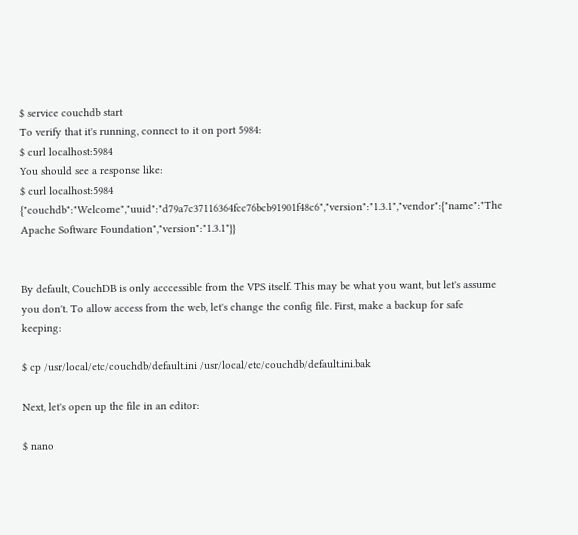$ service couchdb start
To verify that it's running, connect to it on port 5984:
$ curl localhost:5984
You should see a response like:
$ curl localhost:5984 {"couchdb":"Welcome","uuid":"d79a7c37116364fcc76bcb91901f48c6","version":"1.3.1","vendor":{"name":"The Apache Software Foundation","version":"1.3.1"}}


By default, CouchDB is only acccessible from the VPS itself. This may be what you want, but let's assume you don't. To allow access from the web, let's change the config file. First, make a backup for safe keeping:

$ cp /usr/local/etc/couchdb/default.ini /usr/local/etc/couchdb/default.ini.bak

Next, let's open up the file in an editor:

$ nano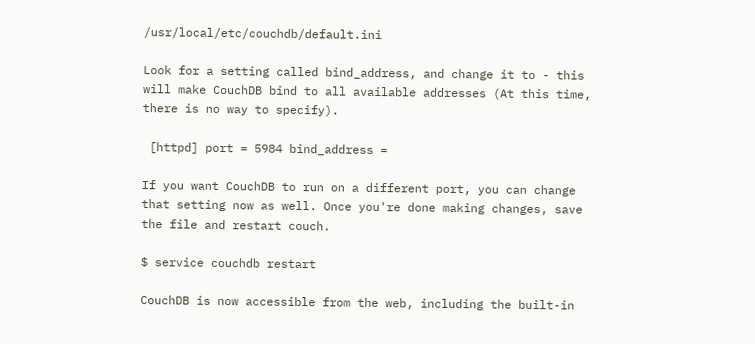/usr/local/etc/couchdb/default.ini

Look for a setting called bind_address, and change it to - this will make CouchDB bind to all available addresses (At this time, there is no way to specify).

 [httpd] port = 5984 bind_address =

If you want CouchDB to run on a different port, you can change that setting now as well. Once you're done making changes, save the file and restart couch.

$ service couchdb restart

CouchDB is now accessible from the web, including the built-in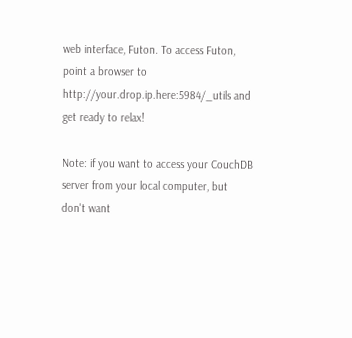web interface, Futon. To access Futon, point a browser to http://your.drop.ip.here:5984/_utils and get ready to relax!

Note: if you want to access your CouchDB server from your local computer, but don't want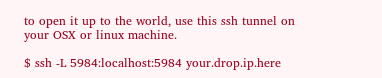to open it up to the world, use this ssh tunnel on your OSX or linux machine.

$ ssh -L 5984:localhost:5984 your.drop.ip.here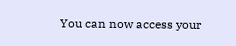You can now access your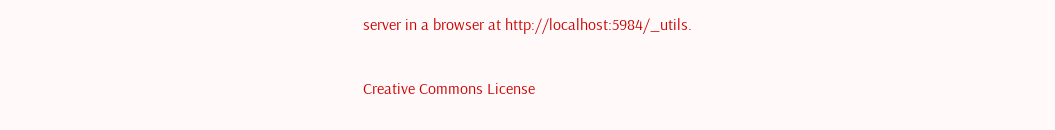server in a browser at http://localhost:5984/_utils.

Creative Commons License